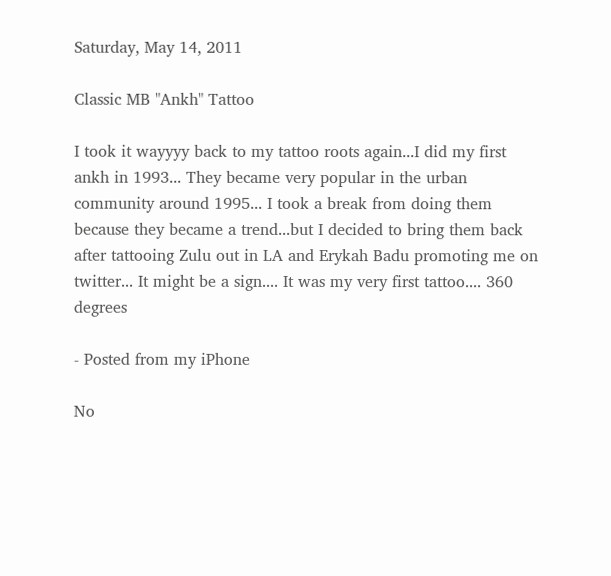Saturday, May 14, 2011

Classic MB "Ankh" Tattoo

I took it wayyyy back to my tattoo roots again...I did my first ankh in 1993... They became very popular in the urban community around 1995... I took a break from doing them because they became a trend...but I decided to bring them back after tattooing Zulu out in LA and Erykah Badu promoting me on twitter... It might be a sign.... It was my very first tattoo.... 360 degrees

- Posted from my iPhone

No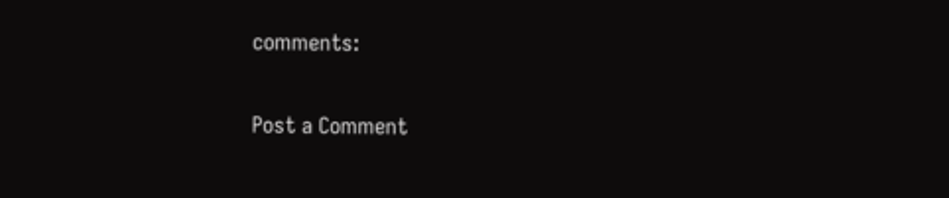comments:

Post a Comment